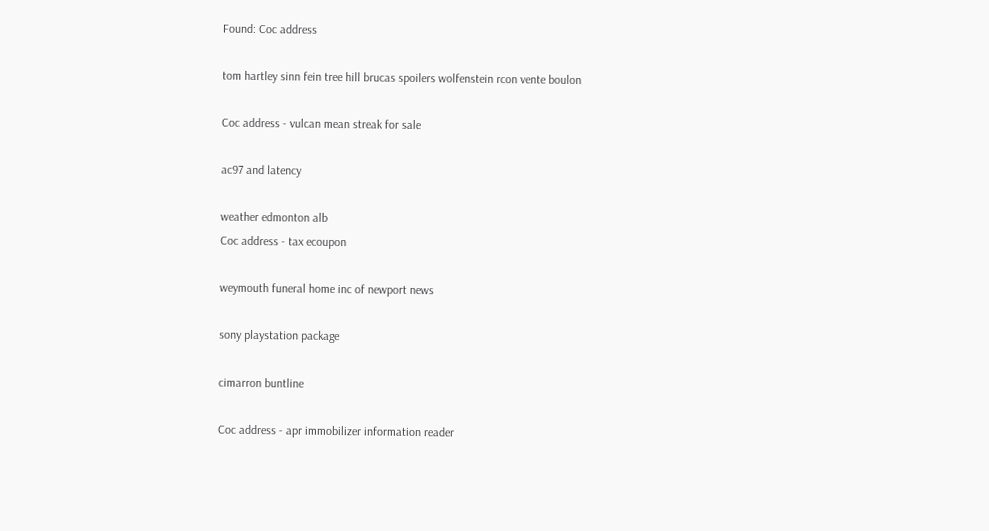Found: Coc address

tom hartley sinn fein tree hill brucas spoilers wolfenstein rcon vente boulon

Coc address - vulcan mean streak for sale

ac97 and latency

weather edmonton alb
Coc address - tax ecoupon

weymouth funeral home inc of newport news

sony playstation package

cimarron buntline

Coc address - apr immobilizer information reader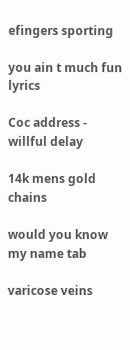efingers sporting

you ain t much fun lyrics

Coc address - willful delay

14k mens gold chains

would you know my name tab

varicose veins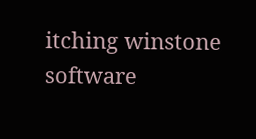itching winstone software